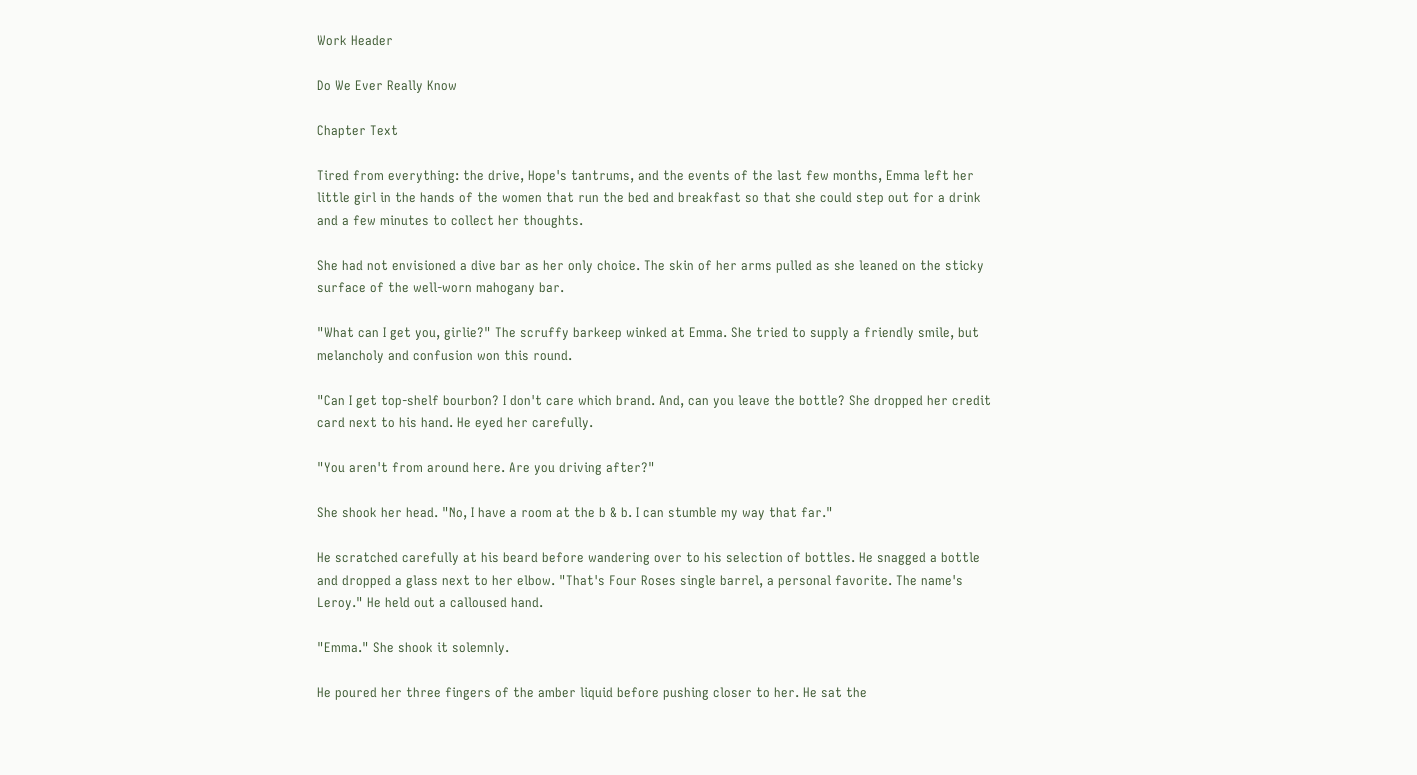Work Header

Do We Ever Really Know

Chapter Text

Tired from everything: the drive, Hope's tantrums, and the events of the last few months, Emma left her little girl in the hands of the women that run the bed and breakfast so that she could step out for a drink and a few minutes to collect her thoughts.

She had not envisioned a dive bar as her only choice. The skin of her arms pulled as she leaned on the sticky surface of the well-worn mahogany bar.

"What can I get you, girlie?" The scruffy barkeep winked at Emma. She tried to supply a friendly smile, but melancholy and confusion won this round.

"Can I get top-shelf bourbon? I don't care which brand. And, can you leave the bottle? She dropped her credit card next to his hand. He eyed her carefully.

"You aren't from around here. Are you driving after?"

She shook her head. "No, I have a room at the b & b. I can stumble my way that far."

He scratched carefully at his beard before wandering over to his selection of bottles. He snagged a bottle and dropped a glass next to her elbow. "That's Four Roses single barrel, a personal favorite. The name's Leroy." He held out a calloused hand.

"Emma." She shook it solemnly.

He poured her three fingers of the amber liquid before pushing closer to her. He sat the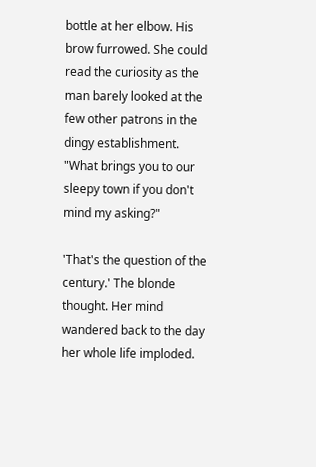bottle at her elbow. His brow furrowed. She could read the curiosity as the man barely looked at the few other patrons in the dingy establishment. "What brings you to our sleepy town if you don't mind my asking?"

'That's the question of the century.' The blonde thought. Her mind wandered back to the day her whole life imploded.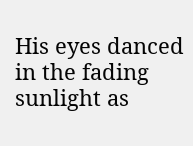His eyes danced in the fading sunlight as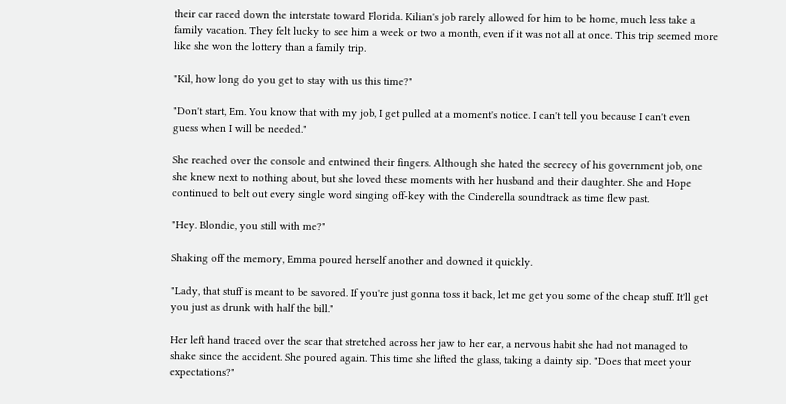their car raced down the interstate toward Florida. Kilian's job rarely allowed for him to be home, much less take a family vacation. They felt lucky to see him a week or two a month, even if it was not all at once. This trip seemed more like she won the lottery than a family trip.

"Kil, how long do you get to stay with us this time?"

"Don't start, Em. You know that with my job, I get pulled at a moment's notice. I can't tell you because I can't even guess when I will be needed."

She reached over the console and entwined their fingers. Although she hated the secrecy of his government job, one she knew next to nothing about, but she loved these moments with her husband and their daughter. She and Hope continued to belt out every single word singing off-key with the Cinderella soundtrack as time flew past.

"Hey. Blondie, you still with me?"

Shaking off the memory, Emma poured herself another and downed it quickly.

"Lady, that stuff is meant to be savored. If you're just gonna toss it back, let me get you some of the cheap stuff. It'll get you just as drunk with half the bill."

Her left hand traced over the scar that stretched across her jaw to her ear, a nervous habit she had not managed to shake since the accident. She poured again. This time she lifted the glass, taking a dainty sip. "Does that meet your expectations?"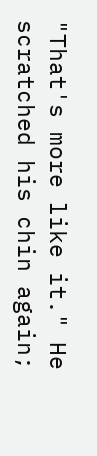"That's more like it." He scratched his chin again;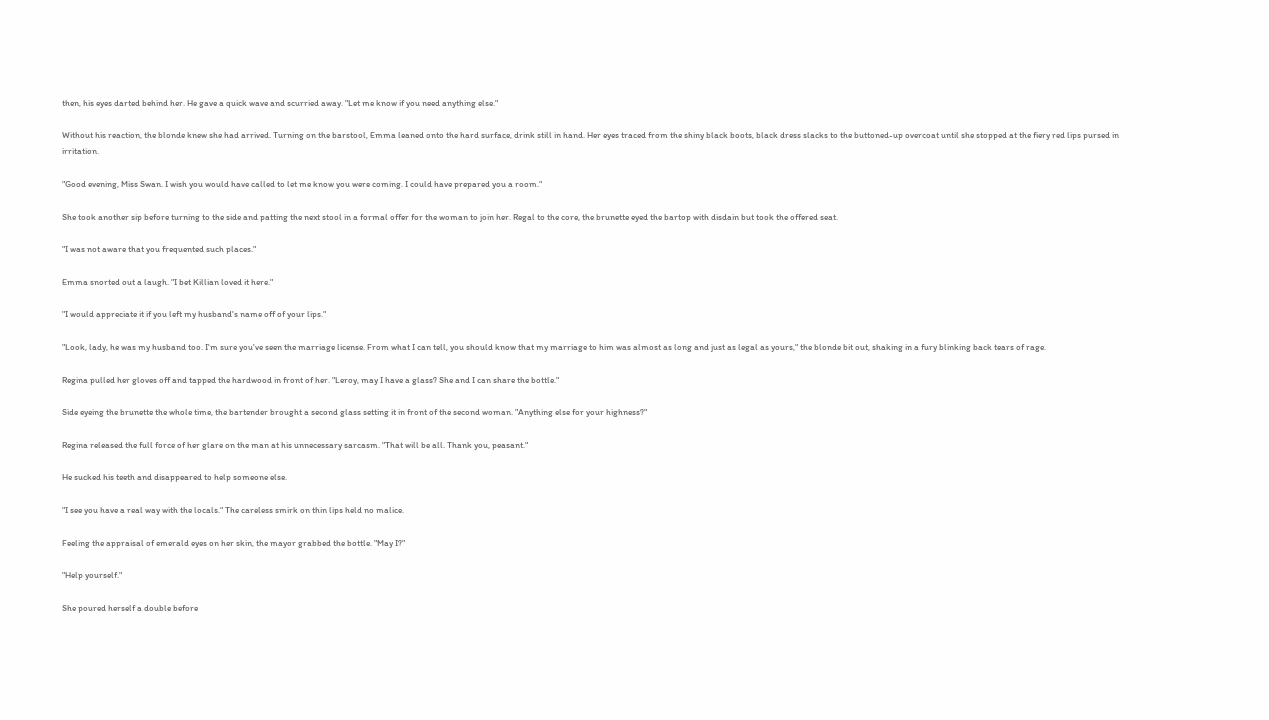then, his eyes darted behind her. He gave a quick wave and scurried away. "Let me know if you need anything else."

Without his reaction, the blonde knew she had arrived. Turning on the barstool, Emma leaned onto the hard surface, drink still in hand. Her eyes traced from the shiny black boots, black dress slacks to the buttoned-up overcoat until she stopped at the fiery red lips pursed in irritation.

"Good evening, Miss Swan. I wish you would have called to let me know you were coming. I could have prepared you a room."

She took another sip before turning to the side and patting the next stool in a formal offer for the woman to join her. Regal to the core, the brunette eyed the bartop with disdain but took the offered seat.

"I was not aware that you frequented such places."

Emma snorted out a laugh. "I bet Killian loved it here."

"I would appreciate it if you left my husband's name off of your lips."

"Look, lady, he was my husband too. I'm sure you've seen the marriage license. From what I can tell, you should know that my marriage to him was almost as long and just as legal as yours," the blonde bit out, shaking in a fury blinking back tears of rage.

Regina pulled her gloves off and tapped the hardwood in front of her. "Leroy, may I have a glass? She and I can share the bottle."

Side eyeing the brunette the whole time, the bartender brought a second glass setting it in front of the second woman. "Anything else for your highness?"

Regina released the full force of her glare on the man at his unnecessary sarcasm. "That will be all. Thank you, peasant."

He sucked his teeth and disappeared to help someone else.

"I see you have a real way with the locals." The careless smirk on thin lips held no malice.

Feeling the appraisal of emerald eyes on her skin, the mayor grabbed the bottle. "May I?"

"Help yourself."

She poured herself a double before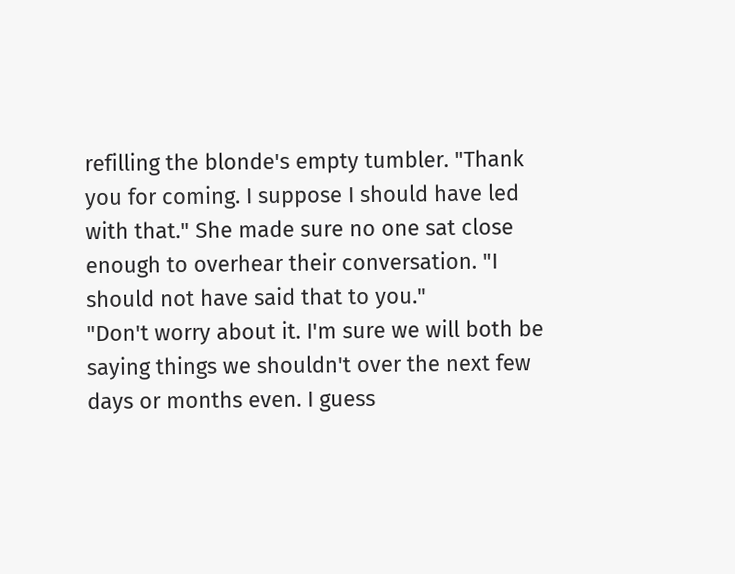refilling the blonde's empty tumbler. "Thank you for coming. I suppose I should have led with that." She made sure no one sat close enough to overhear their conversation. "I should not have said that to you."
"Don't worry about it. I'm sure we will both be saying things we shouldn't over the next few days or months even. I guess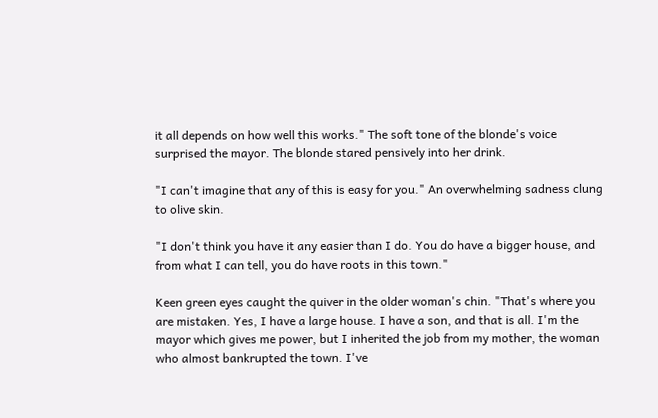it all depends on how well this works." The soft tone of the blonde's voice surprised the mayor. The blonde stared pensively into her drink.

"I can't imagine that any of this is easy for you." An overwhelming sadness clung to olive skin.

"I don't think you have it any easier than I do. You do have a bigger house, and from what I can tell, you do have roots in this town."

Keen green eyes caught the quiver in the older woman's chin. "That's where you are mistaken. Yes, I have a large house. I have a son, and that is all. I'm the mayor which gives me power, but I inherited the job from my mother, the woman who almost bankrupted the town. I've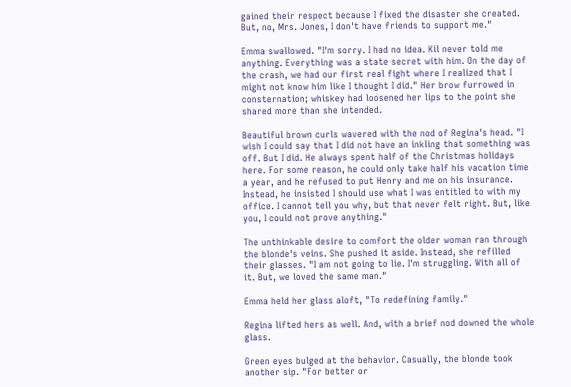gained their respect because I fixed the disaster she created. But, no, Mrs. Jones, I don't have friends to support me."

Emma swallowed. "I'm sorry. I had no idea. Kil never told me anything. Everything was a state secret with him. On the day of the crash, we had our first real fight where I realized that I might not know him like I thought I did." Her brow furrowed in consternation; whiskey had loosened her lips to the point she shared more than she intended.

Beautiful brown curls wavered with the nod of Regina's head. "I wish I could say that I did not have an inkling that something was off. But I did. He always spent half of the Christmas holidays here. For some reason, he could only take half his vacation time a year, and he refused to put Henry and me on his insurance. Instead, he insisted I should use what I was entitled to with my office. I cannot tell you why, but that never felt right. But, like you, I could not prove anything."

The unthinkable desire to comfort the older woman ran through the blonde's veins. She pushed it aside. Instead, she refilled their glasses. "I am not going to lie. I'm struggling. With all of it. But, we loved the same man."

Emma held her glass aloft, "To redefining family."

Regina lifted hers as well. And, with a brief nod downed the whole glass.

Green eyes bulged at the behavior. Casually, the blonde took another sip. "For better or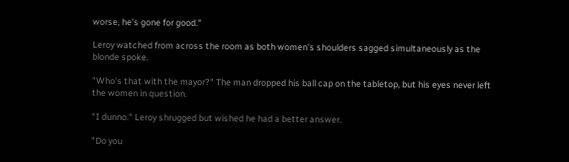worse, he's gone for good."

Leroy watched from across the room as both women's shoulders sagged simultaneously as the blonde spoke.

"Who's that with the mayor?" The man dropped his ball cap on the tabletop, but his eyes never left the women in question.

"I dunno." Leroy shrugged but wished he had a better answer.

"Do you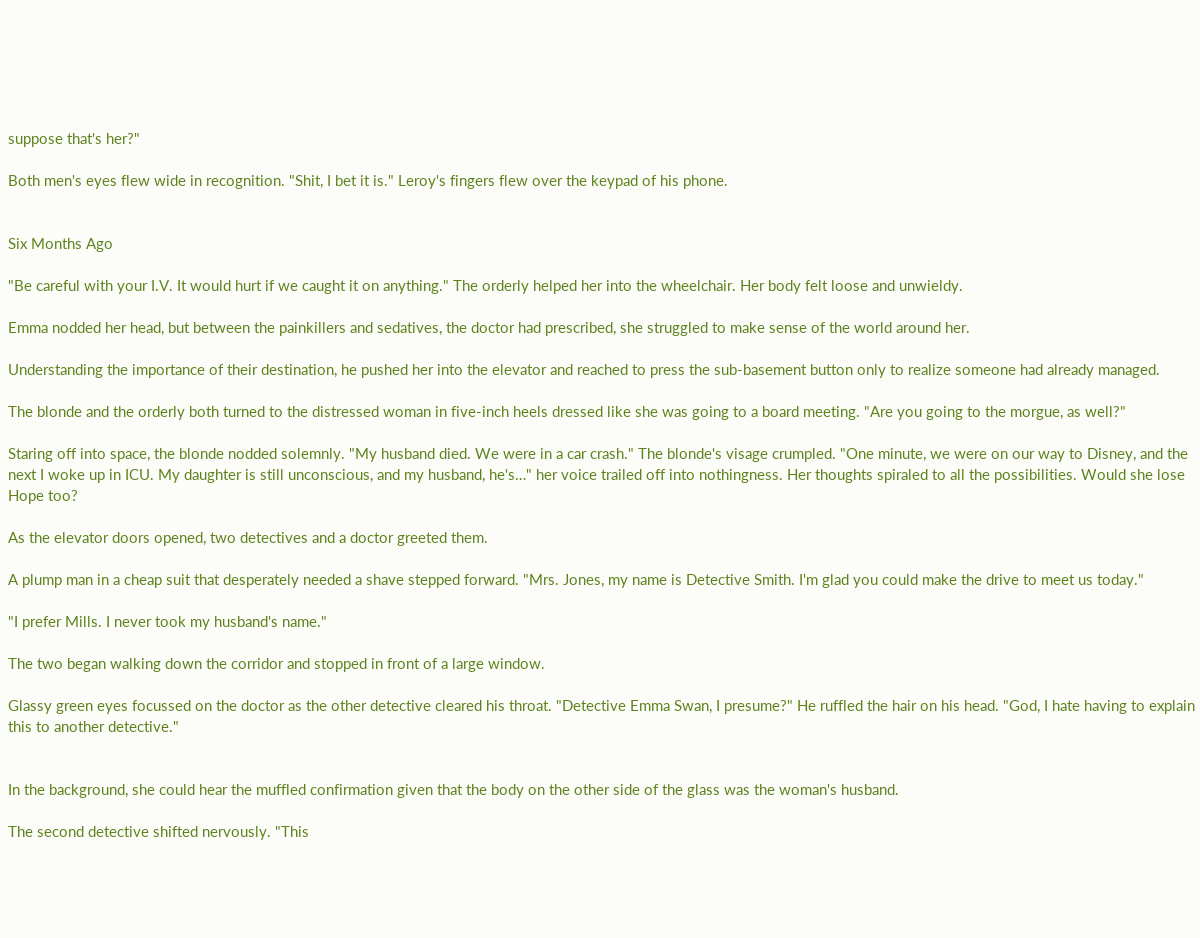suppose that's her?"

Both men's eyes flew wide in recognition. "Shit, I bet it is." Leroy's fingers flew over the keypad of his phone.


Six Months Ago

"Be careful with your I.V. It would hurt if we caught it on anything." The orderly helped her into the wheelchair. Her body felt loose and unwieldy.

Emma nodded her head, but between the painkillers and sedatives, the doctor had prescribed, she struggled to make sense of the world around her.

Understanding the importance of their destination, he pushed her into the elevator and reached to press the sub-basement button only to realize someone had already managed.

The blonde and the orderly both turned to the distressed woman in five-inch heels dressed like she was going to a board meeting. "Are you going to the morgue, as well?"

Staring off into space, the blonde nodded solemnly. "My husband died. We were in a car crash." The blonde's visage crumpled. "One minute, we were on our way to Disney, and the next I woke up in ICU. My daughter is still unconscious, and my husband, he's…" her voice trailed off into nothingness. Her thoughts spiraled to all the possibilities. Would she lose Hope too?

As the elevator doors opened, two detectives and a doctor greeted them.

A plump man in a cheap suit that desperately needed a shave stepped forward. "Mrs. Jones, my name is Detective Smith. I'm glad you could make the drive to meet us today."

"I prefer Mills. I never took my husband's name."

The two began walking down the corridor and stopped in front of a large window.

Glassy green eyes focussed on the doctor as the other detective cleared his throat. "Detective Emma Swan, I presume?" He ruffled the hair on his head. "God, I hate having to explain this to another detective."


In the background, she could hear the muffled confirmation given that the body on the other side of the glass was the woman's husband.

The second detective shifted nervously. "This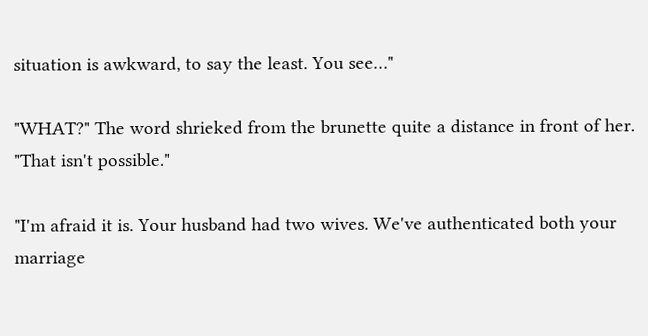situation is awkward, to say the least. You see…"

"WHAT?" The word shrieked from the brunette quite a distance in front of her. "That isn't possible."

"I'm afraid it is. Your husband had two wives. We've authenticated both your marriage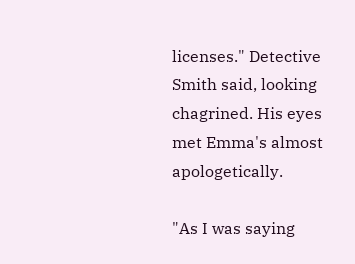licenses." Detective Smith said, looking chagrined. His eyes met Emma's almost apologetically.

"As I was saying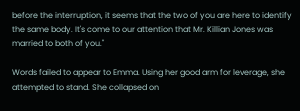before the interruption, it seems that the two of you are here to identify the same body. It's come to our attention that Mr. Killian Jones was married to both of you."

Words failed to appear to Emma. Using her good arm for leverage, she attempted to stand. She collapsed on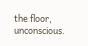the floor, unconscious.